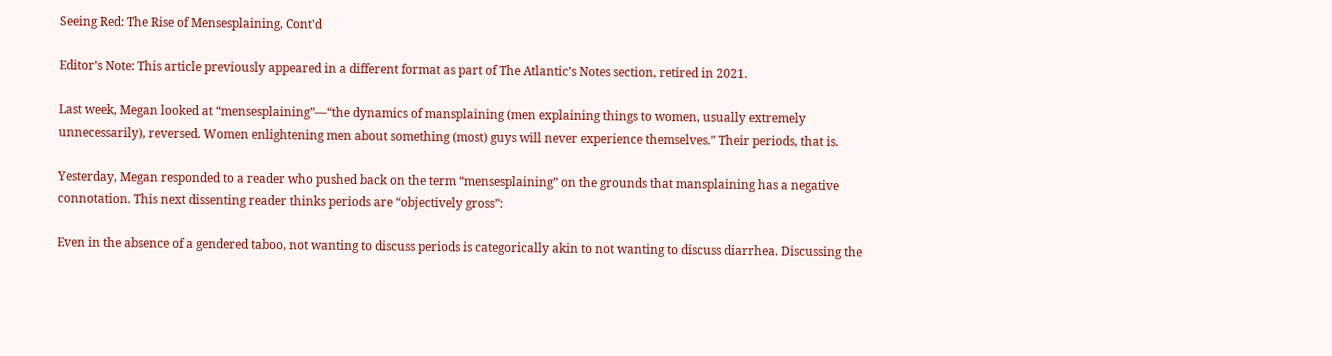Seeing Red: The Rise of Mensesplaining, Cont'd

Editor’s Note: This article previously appeared in a different format as part of The Atlantic’s Notes section, retired in 2021.

Last week, Megan looked at “mensesplaining”—“the dynamics of mansplaining (men explaining things to women, usually extremely unnecessarily), reversed. Women enlightening men about something (most) guys will never experience themselves.” Their periods, that is.

Yesterday, Megan responded to a reader who pushed back on the term “mensesplaining” on the grounds that mansplaining has a negative connotation. This next dissenting reader thinks periods are “objectively gross”:

Even in the absence of a gendered taboo, not wanting to discuss periods is categorically akin to not wanting to discuss diarrhea. Discussing the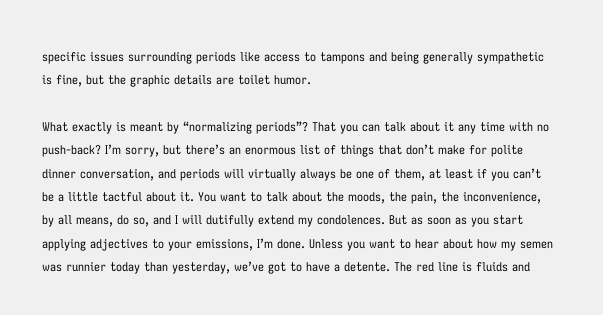specific issues surrounding periods like access to tampons and being generally sympathetic is fine, but the graphic details are toilet humor.

What exactly is meant by “normalizing periods”? That you can talk about it any time with no push-back? I’m sorry, but there’s an enormous list of things that don’t make for polite dinner conversation, and periods will virtually always be one of them, at least if you can’t be a little tactful about it. You want to talk about the moods, the pain, the inconvenience, by all means, do so, and I will dutifully extend my condolences. But as soon as you start applying adjectives to your emissions, I’m done. Unless you want to hear about how my semen was runnier today than yesterday, we’ve got to have a detente. The red line is fluids and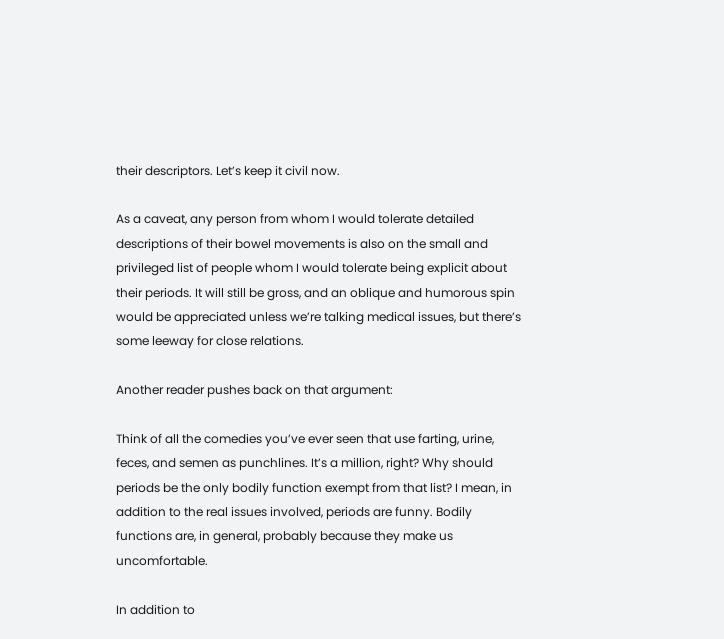their descriptors. Let’s keep it civil now.

As a caveat, any person from whom I would tolerate detailed descriptions of their bowel movements is also on the small and privileged list of people whom I would tolerate being explicit about their periods. It will still be gross, and an oblique and humorous spin would be appreciated unless we’re talking medical issues, but there’s some leeway for close relations.

Another reader pushes back on that argument:

Think of all the comedies you’ve ever seen that use farting, urine, feces, and semen as punchlines. It’s a million, right? Why should periods be the only bodily function exempt from that list? I mean, in addition to the real issues involved, periods are funny. Bodily functions are, in general, probably because they make us uncomfortable.

In addition to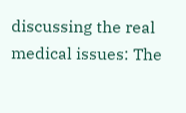discussing the real medical issues: The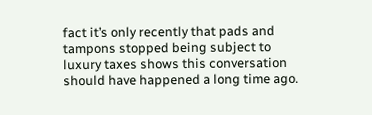fact it’s only recently that pads and tampons stopped being subject to luxury taxes shows this conversation should have happened a long time ago.